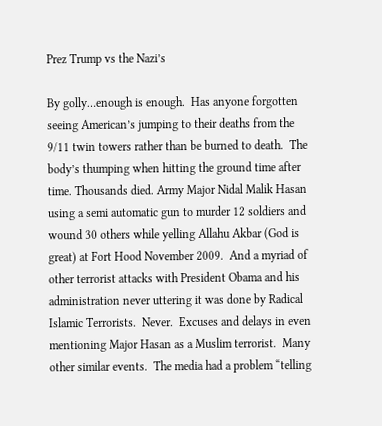Prez Trump vs the Nazi’s

By golly…enough is enough.  Has anyone forgotten seeing American’s jumping to their deaths from the 9/11 twin towers rather than be burned to death.  The body’s thumping when hitting the ground time after time. Thousands died. Army Major Nidal Malik Hasan using a semi automatic gun to murder 12 soldiers and wound 30 others while yelling Allahu Akbar (God is great) at Fort Hood November 2009.  And a myriad of other terrorist attacks with President Obama and his administration never uttering it was done by Radical Islamic Terrorists.  Never.  Excuses and delays in even mentioning Major Hasan as a Muslim terrorist.  Many other similar events.  The media had a problem “telling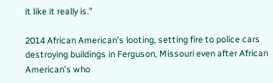it like it really is.”

2014 African American’s looting, setting fire to police cars destroying buildings in Ferguson, Missouri even after African American’s who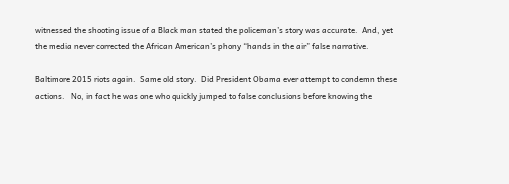witnessed the shooting issue of a Black man stated the policeman’s story was accurate.  And, yet the media never corrected the African American’s phony “hands in the air” false narrative.

Baltimore 2015 riots again.  Same old story.  Did President Obama ever attempt to condemn these actions.   No, in fact he was one who quickly jumped to false conclusions before knowing the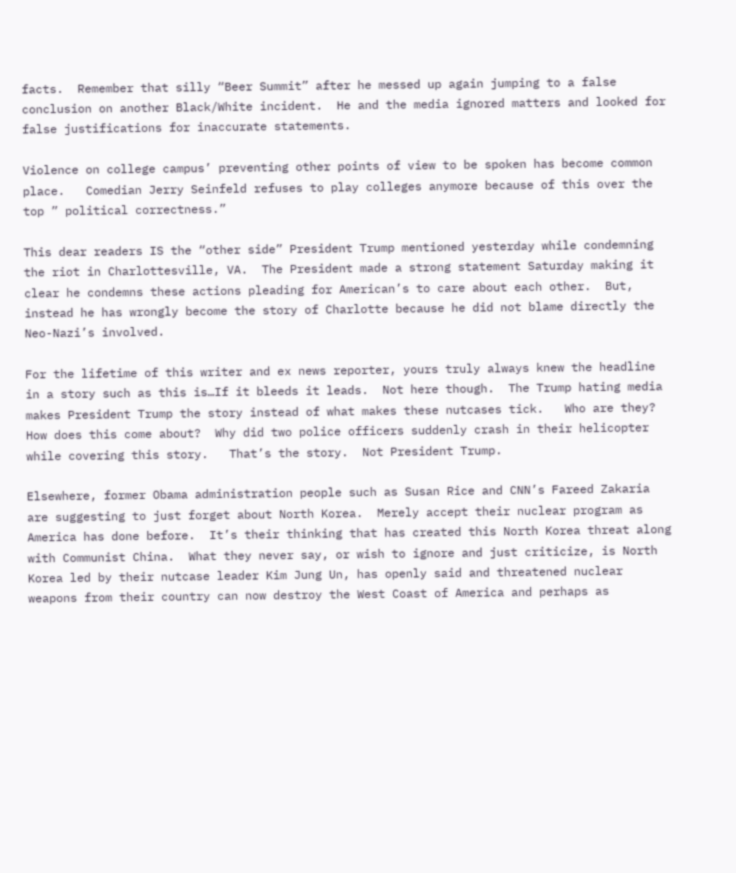facts.  Remember that silly “Beer Summit” after he messed up again jumping to a false conclusion on another Black/White incident.  He and the media ignored matters and looked for false justifications for inaccurate statements.

Violence on college campus’ preventing other points of view to be spoken has become common place.   Comedian Jerry Seinfeld refuses to play colleges anymore because of this over the top ” political correctness.”

This dear readers IS the “other side” President Trump mentioned yesterday while condemning the riot in Charlottesville, VA.  The President made a strong statement Saturday making it clear he condemns these actions pleading for American’s to care about each other.  But, instead he has wrongly become the story of Charlotte because he did not blame directly the Neo-Nazi’s involved.

For the lifetime of this writer and ex news reporter, yours truly always knew the headline in a story such as this is…If it bleeds it leads.  Not here though.  The Trump hating media makes President Trump the story instead of what makes these nutcases tick.   Who are they?   How does this come about?  Why did two police officers suddenly crash in their helicopter while covering this story.   That’s the story.  Not President Trump.

Elsewhere, former Obama administration people such as Susan Rice and CNN’s Fareed Zakaria are suggesting to just forget about North Korea.  Merely accept their nuclear program as America has done before.  It’s their thinking that has created this North Korea threat along with Communist China.  What they never say, or wish to ignore and just criticize, is North Korea led by their nutcase leader Kim Jung Un, has openly said and threatened nuclear weapons from their country can now destroy the West Coast of America and perhaps as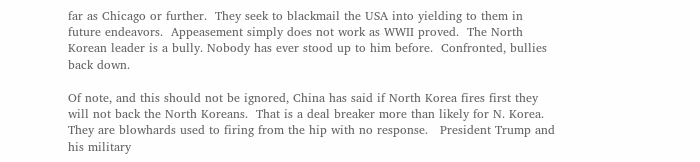far as Chicago or further.  They seek to blackmail the USA into yielding to them in future endeavors.  Appeasement simply does not work as WWII proved.  The North Korean leader is a bully. Nobody has ever stood up to him before.  Confronted, bullies back down.

Of note, and this should not be ignored, China has said if North Korea fires first they will not back the North Koreans.  That is a deal breaker more than likely for N. Korea.  They are blowhards used to firing from the hip with no response.   President Trump and his military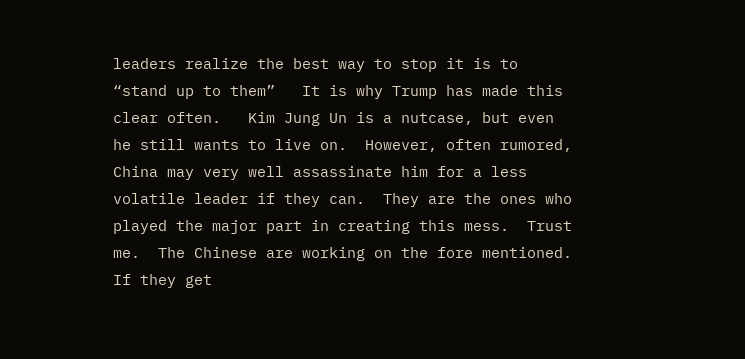leaders realize the best way to stop it is to “stand up to them”   It is why Trump has made this clear often.   Kim Jung Un is a nutcase, but even he still wants to live on.  However, often rumored, China may very well assassinate him for a less volatile leader if they can.  They are the ones who played the major part in creating this mess.  Trust me.  The Chinese are working on the fore mentioned.   If they get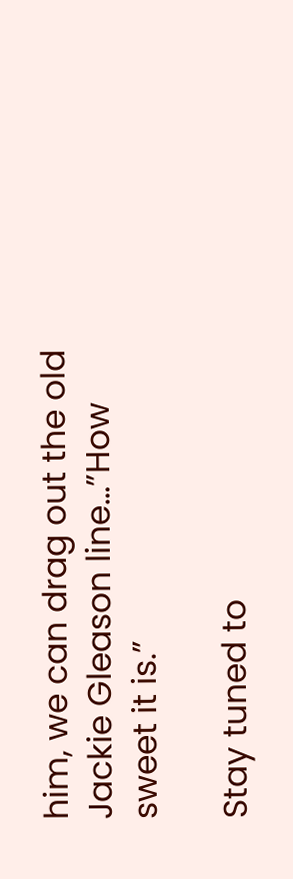him, we can drag out the old Jackie Gleason line…”How sweet it is.”

Stay tuned to